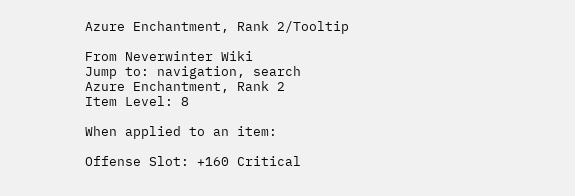Azure Enchantment, Rank 2/Tooltip

From Neverwinter Wiki
Jump to: navigation, search
Azure Enchantment, Rank 2
Item Level: 8

When applied to an item:

Offense Slot: +160 Critical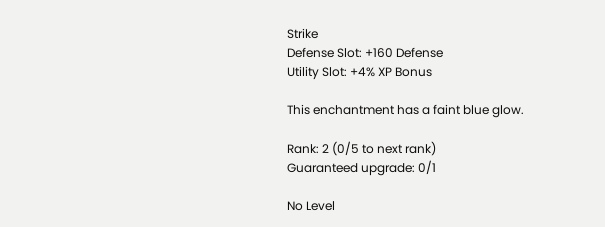Strike
Defense Slot: +160 Defense
Utility Slot: +4% XP Bonus

This enchantment has a faint blue glow.

Rank: 2 (0/5 to next rank)
Guaranteed upgrade: 0/1

No Level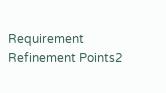Requirement
Refinement Points2